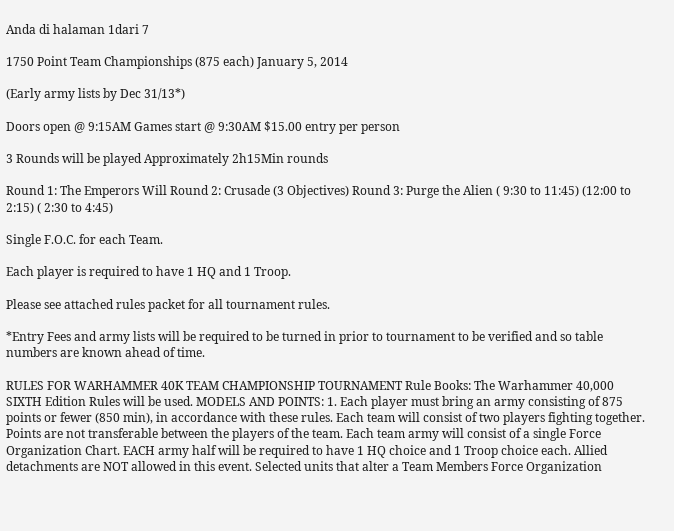Anda di halaman 1dari 7

1750 Point Team Championships (875 each) January 5, 2014

(Early army lists by Dec 31/13*)

Doors open @ 9:15AM Games start @ 9:30AM $15.00 entry per person

3 Rounds will be played Approximately 2h15Min rounds

Round 1: The Emperors Will Round 2: Crusade (3 Objectives) Round 3: Purge the Alien ( 9:30 to 11:45) (12:00 to 2:15) ( 2:30 to 4:45)

Single F.O.C. for each Team.

Each player is required to have 1 HQ and 1 Troop.

Please see attached rules packet for all tournament rules.

*Entry Fees and army lists will be required to be turned in prior to tournament to be verified and so table numbers are known ahead of time.

RULES FOR WARHAMMER 40K TEAM CHAMPIONSHIP TOURNAMENT Rule Books: The Warhammer 40,000 SIXTH Edition Rules will be used. MODELS AND POINTS: 1. Each player must bring an army consisting of 875 points or fewer (850 min), in accordance with these rules. Each team will consist of two players fighting together. Points are not transferable between the players of the team. Each team army will consist of a single Force Organization Chart. EACH army half will be required to have 1 HQ choice and 1 Troop choice each. Allied detachments are NOT allowed in this event. Selected units that alter a Team Members Force Organization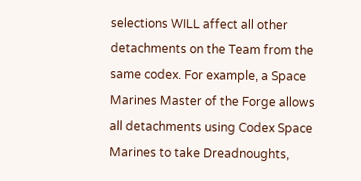selections WILL affect all other detachments on the Team from the same codex. For example, a Space Marines Master of the Forge allows all detachments using Codex Space Marines to take Dreadnoughts,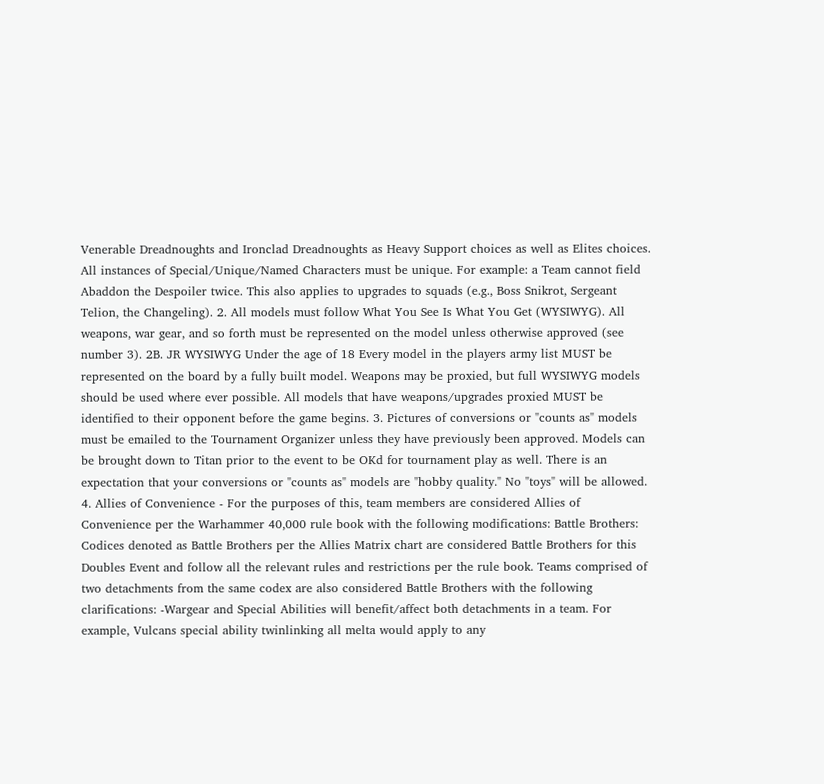Venerable Dreadnoughts and Ironclad Dreadnoughts as Heavy Support choices as well as Elites choices. All instances of Special/Unique/Named Characters must be unique. For example: a Team cannot field Abaddon the Despoiler twice. This also applies to upgrades to squads (e.g., Boss Snikrot, Sergeant Telion, the Changeling). 2. All models must follow What You See Is What You Get (WYSIWYG). All weapons, war gear, and so forth must be represented on the model unless otherwise approved (see number 3). 2B. JR WYSIWYG Under the age of 18 Every model in the players army list MUST be represented on the board by a fully built model. Weapons may be proxied, but full WYSIWYG models should be used where ever possible. All models that have weapons/upgrades proxied MUST be identified to their opponent before the game begins. 3. Pictures of conversions or "counts as" models must be emailed to the Tournament Organizer unless they have previously been approved. Models can be brought down to Titan prior to the event to be OKd for tournament play as well. There is an expectation that your conversions or "counts as" models are "hobby quality." No "toys" will be allowed. 4. Allies of Convenience - For the purposes of this, team members are considered Allies of Convenience per the Warhammer 40,000 rule book with the following modifications: Battle Brothers: Codices denoted as Battle Brothers per the Allies Matrix chart are considered Battle Brothers for this Doubles Event and follow all the relevant rules and restrictions per the rule book. Teams comprised of two detachments from the same codex are also considered Battle Brothers with the following clarifications: -Wargear and Special Abilities will benefit/affect both detachments in a team. For example, Vulcans special ability twinlinking all melta would apply to any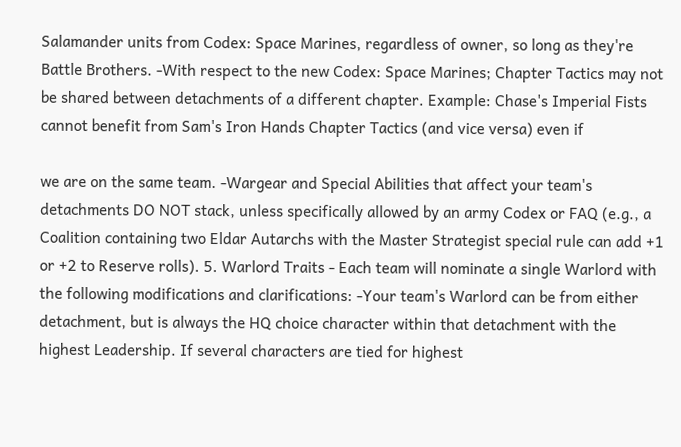Salamander units from Codex: Space Marines, regardless of owner, so long as they're Battle Brothers. -With respect to the new Codex: Space Marines; Chapter Tactics may not be shared between detachments of a different chapter. Example: Chase's Imperial Fists cannot benefit from Sam's Iron Hands Chapter Tactics (and vice versa) even if

we are on the same team. -Wargear and Special Abilities that affect your team's detachments DO NOT stack, unless specifically allowed by an army Codex or FAQ (e.g., a Coalition containing two Eldar Autarchs with the Master Strategist special rule can add +1 or +2 to Reserve rolls). 5. Warlord Traits - Each team will nominate a single Warlord with the following modifications and clarifications: -Your team's Warlord can be from either detachment, but is always the HQ choice character within that detachment with the highest Leadership. If several characters are tied for highest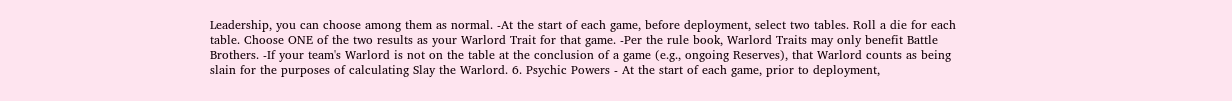Leadership, you can choose among them as normal. -At the start of each game, before deployment, select two tables. Roll a die for each table. Choose ONE of the two results as your Warlord Trait for that game. -Per the rule book, Warlord Traits may only benefit Battle Brothers. -If your team's Warlord is not on the table at the conclusion of a game (e.g., ongoing Reserves), that Warlord counts as being slain for the purposes of calculating Slay the Warlord. 6. Psychic Powers - At the start of each game, prior to deployment,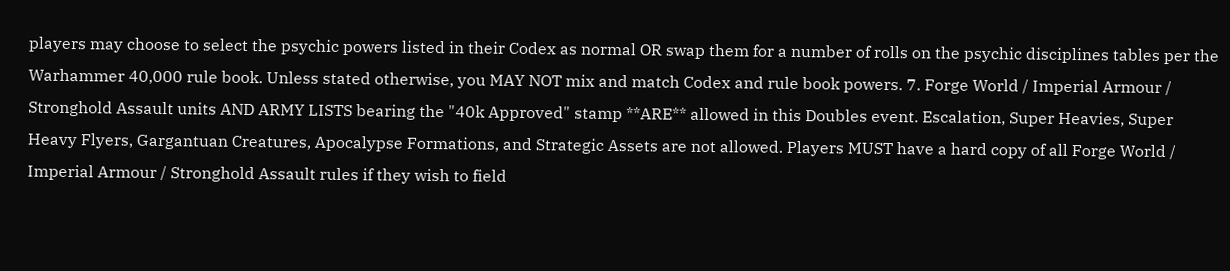players may choose to select the psychic powers listed in their Codex as normal OR swap them for a number of rolls on the psychic disciplines tables per the Warhammer 40,000 rule book. Unless stated otherwise, you MAY NOT mix and match Codex and rule book powers. 7. Forge World / Imperial Armour / Stronghold Assault units AND ARMY LISTS bearing the "40k Approved" stamp **ARE** allowed in this Doubles event. Escalation, Super Heavies, Super Heavy Flyers, Gargantuan Creatures, Apocalypse Formations, and Strategic Assets are not allowed. Players MUST have a hard copy of all Forge World / Imperial Armour / Stronghold Assault rules if they wish to field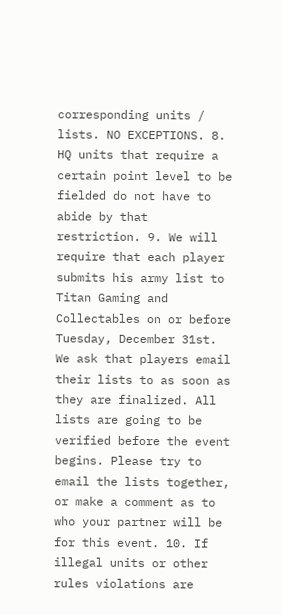corresponding units / lists. NO EXCEPTIONS. 8. HQ units that require a certain point level to be fielded do not have to abide by that restriction. 9. We will require that each player submits his army list to Titan Gaming and Collectables on or before Tuesday, December 31st. We ask that players email their lists to as soon as they are finalized. All lists are going to be verified before the event begins. Please try to email the lists together, or make a comment as to who your partner will be for this event. 10. If illegal units or other rules violations are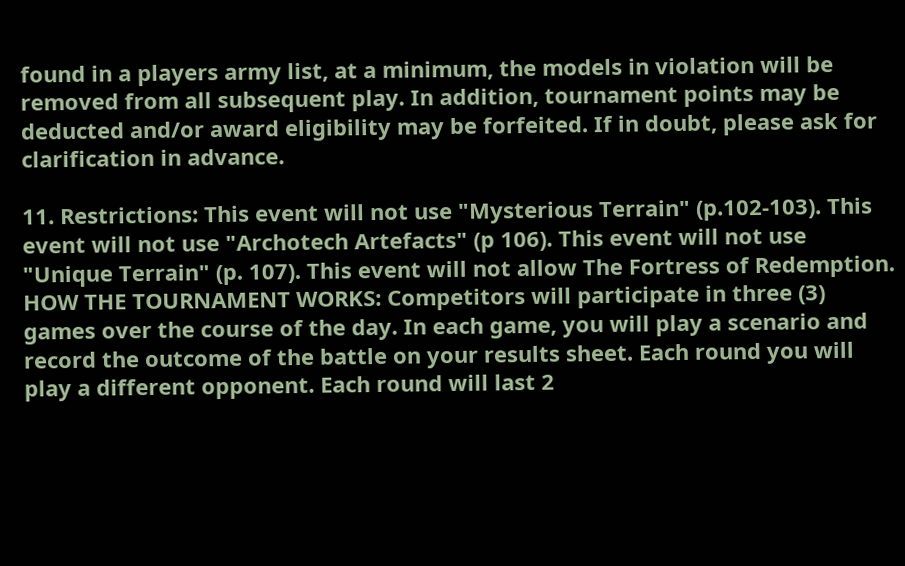found in a players army list, at a minimum, the models in violation will be removed from all subsequent play. In addition, tournament points may be deducted and/or award eligibility may be forfeited. If in doubt, please ask for clarification in advance.

11. Restrictions: This event will not use "Mysterious Terrain" (p.102-103). This event will not use "Archotech Artefacts" (p 106). This event will not use "Unique Terrain" (p. 107). This event will not allow The Fortress of Redemption. HOW THE TOURNAMENT WORKS: Competitors will participate in three (3) games over the course of the day. In each game, you will play a scenario and record the outcome of the battle on your results sheet. Each round you will play a different opponent. Each round will last 2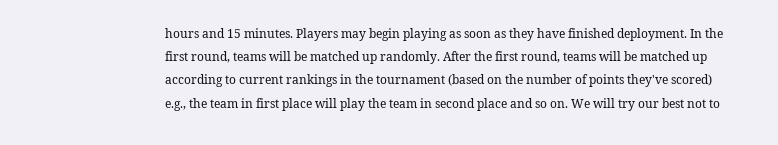hours and 15 minutes. Players may begin playing as soon as they have finished deployment. In the first round, teams will be matched up randomly. After the first round, teams will be matched up according to current rankings in the tournament (based on the number of points they've scored) e.g., the team in first place will play the team in second place and so on. We will try our best not to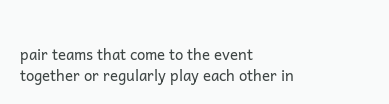pair teams that come to the event together or regularly play each other in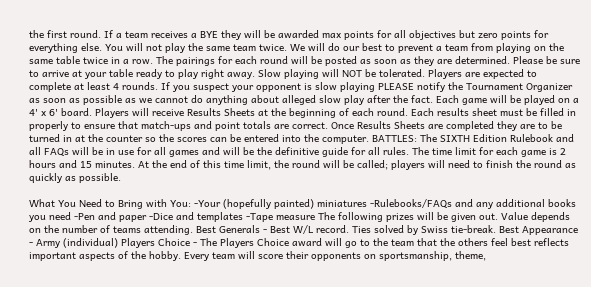the first round. If a team receives a BYE they will be awarded max points for all objectives but zero points for everything else. You will not play the same team twice. We will do our best to prevent a team from playing on the same table twice in a row. The pairings for each round will be posted as soon as they are determined. Please be sure to arrive at your table ready to play right away. Slow playing will NOT be tolerated. Players are expected to complete at least 4 rounds. If you suspect your opponent is slow playing PLEASE notify the Tournament Organizer as soon as possible as we cannot do anything about alleged slow play after the fact. Each game will be played on a 4' x 6' board. Players will receive Results Sheets at the beginning of each round. Each results sheet must be filled in properly to ensure that match-ups and point totals are correct. Once Results Sheets are completed they are to be turned in at the counter so the scores can be entered into the computer. BATTLES: The SIXTH Edition Rulebook and all FAQs will be in use for all games and will be the definitive guide for all rules. The time limit for each game is 2 hours and 15 minutes. At the end of this time limit, the round will be called; players will need to finish the round as quickly as possible.

What You Need to Bring with You: -Your (hopefully painted) miniatures -Rulebooks/FAQs and any additional books you need -Pen and paper -Dice and templates -Tape measure The following prizes will be given out. Value depends on the number of teams attending. Best Generals - Best W/L record. Ties solved by Swiss tie-break. Best Appearance - Army (individual) Players Choice - The Players Choice award will go to the team that the others feel best reflects important aspects of the hobby. Every team will score their opponents on sportsmanship, theme,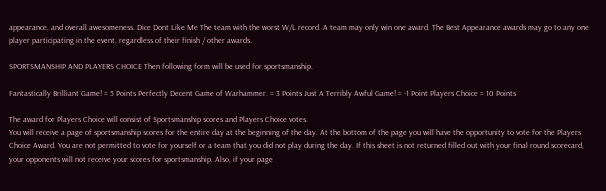appearance, and overall awesomeness. Dice Dont Like Me The team with the worst W/L record. A team may only win one award. The Best Appearance awards may go to any one player participating in the event, regardless of their finish / other awards.

SPORTSMANSHIP AND PLAYERS CHOICE Then following form will be used for sportsmanship.

Fantastically Brilliant Game! = 5 Points Perfectly Decent Game of Warhammer. = 3 Points Just A Terribly Awful Game! = -1 Point Players Choice = 10 Points

The award for Players Choice will consist of Sportsmanship scores and Players Choice votes.
You will receive a page of sportsmanship scores for the entire day at the beginning of the day. At the bottom of the page you will have the opportunity to vote for the Players Choice Award. You are not permitted to vote for yourself or a team that you did not play during the day. If this sheet is not returned filled out with your final round scorecard, your opponents will not receive your scores for sportsmanship. Also, if your page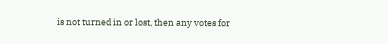is not turned in or lost, then any votes for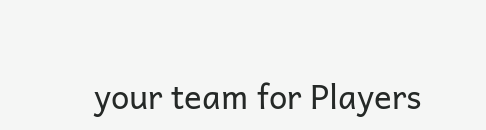your team for Players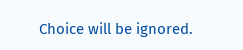Choice will be ignored.